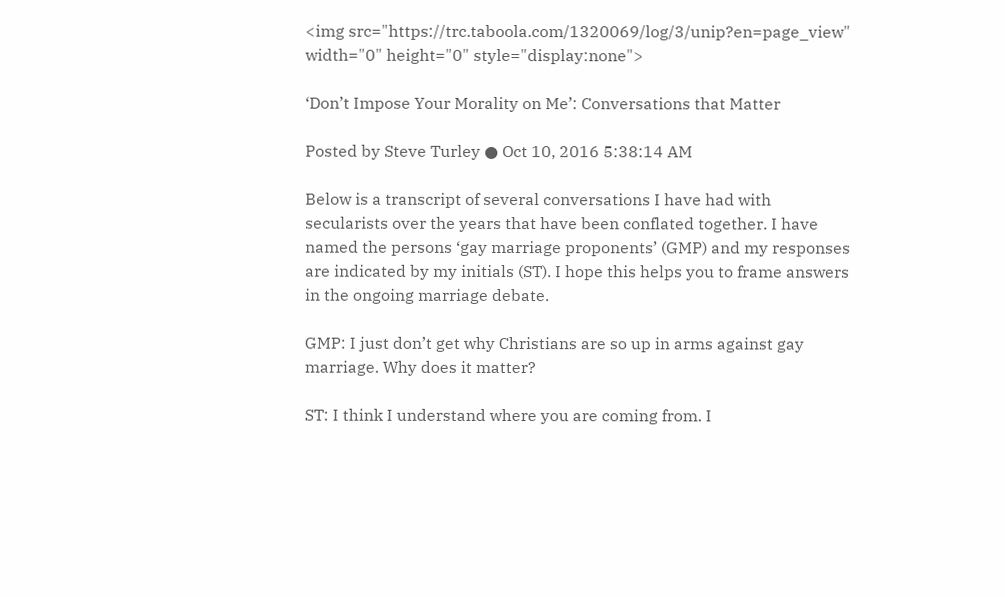<img src="https://trc.taboola.com/1320069/log/3/unip?en=page_view" width="0" height="0" style="display:none">

‘Don’t Impose Your Morality on Me’: Conversations that Matter

Posted by Steve Turley ● Oct 10, 2016 5:38:14 AM

Below is a transcript of several conversations I have had with secularists over the years that have been conflated together. I have named the persons ‘gay marriage proponents’ (GMP) and my responses are indicated by my initials (ST). I hope this helps you to frame answers in the ongoing marriage debate.

GMP: I just don’t get why Christians are so up in arms against gay marriage. Why does it matter?

ST: I think I understand where you are coming from. I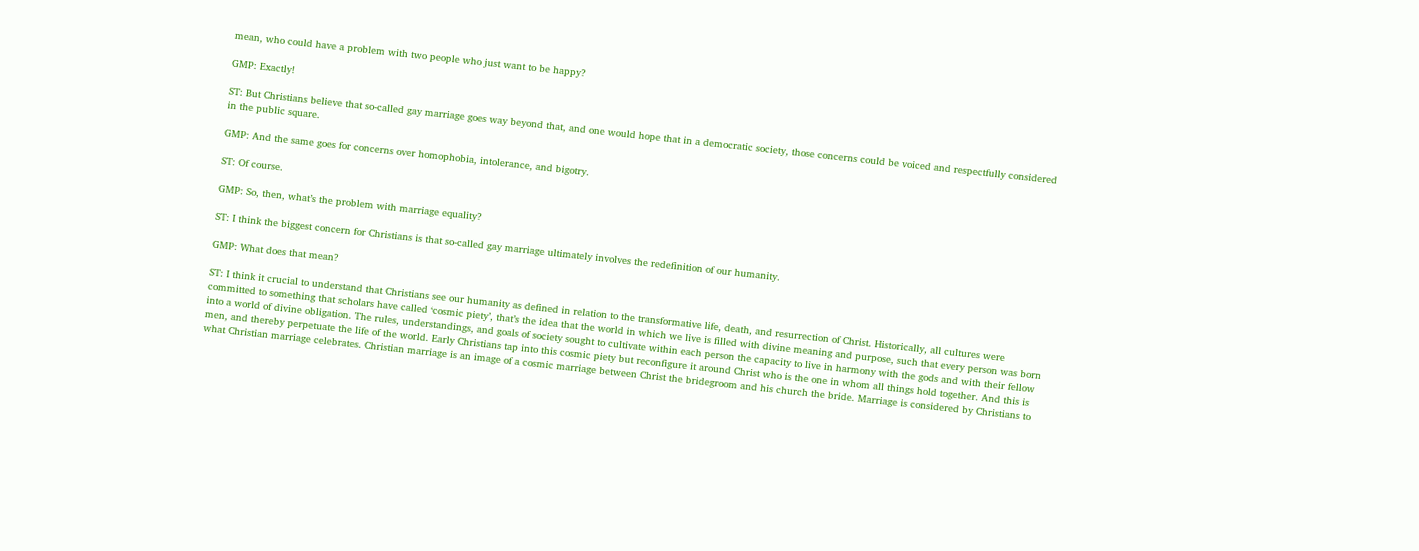mean, who could have a problem with two people who just want to be happy?

GMP: Exactly!

ST: But Christians believe that so-called gay marriage goes way beyond that, and one would hope that in a democratic society, those concerns could be voiced and respectfully considered in the public square.

GMP: And the same goes for concerns over homophobia, intolerance, and bigotry.

ST: Of course.

GMP: So, then, what’s the problem with marriage equality?

ST: I think the biggest concern for Christians is that so-called gay marriage ultimately involves the redefinition of our humanity.

GMP: What does that mean?

ST: I think it crucial to understand that Christians see our humanity as defined in relation to the transformative life, death, and resurrection of Christ. Historically, all cultures were committed to something that scholars have called ‘cosmic piety’, that’s the idea that the world in which we live is filled with divine meaning and purpose, such that every person was born into a world of divine obligation. The rules, understandings, and goals of society sought to cultivate within each person the capacity to live in harmony with the gods and with their fellow men, and thereby perpetuate the life of the world. Early Christians tap into this cosmic piety but reconfigure it around Christ who is the one in whom all things hold together. And this is what Christian marriage celebrates. Christian marriage is an image of a cosmic marriage between Christ the bridegroom and his church the bride. Marriage is considered by Christians to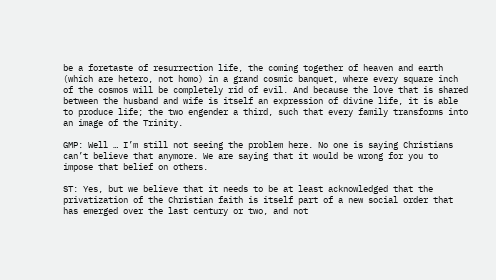be a foretaste of resurrection life, the coming together of heaven and earth (which are hetero, not homo) in a grand cosmic banquet, where every square inch of the cosmos will be completely rid of evil. And because the love that is shared between the husband and wife is itself an expression of divine life, it is able to produce life; the two engender a third, such that every family transforms into an image of the Trinity.

GMP: Well … I’m still not seeing the problem here. No one is saying Christians can’t believe that anymore. We are saying that it would be wrong for you to impose that belief on others.

ST: Yes, but we believe that it needs to be at least acknowledged that the privatization of the Christian faith is itself part of a new social order that has emerged over the last century or two, and not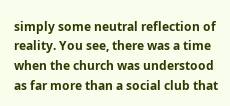simply some neutral reflection of reality. You see, there was a time when the church was understood as far more than a social club that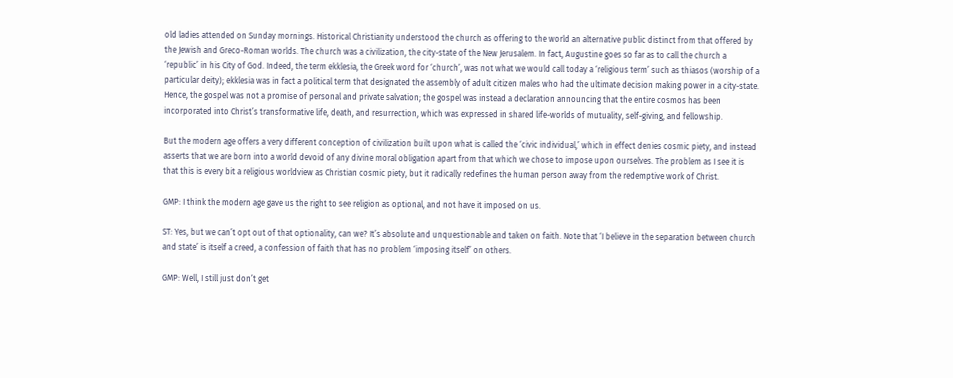old ladies attended on Sunday mornings. Historical Christianity understood the church as offering to the world an alternative public distinct from that offered by the Jewish and Greco-Roman worlds. The church was a civilization, the city-state of the New Jerusalem. In fact, Augustine goes so far as to call the church a ‘republic’ in his City of God. Indeed, the term ekklesia, the Greek word for ‘church’, was not what we would call today a ‘religious term’ such as thiasos (worship of a particular deity); ekklesia was in fact a political term that designated the assembly of adult citizen males who had the ultimate decision making power in a city-state. Hence, the gospel was not a promise of personal and private salvation; the gospel was instead a declaration announcing that the entire cosmos has been incorporated into Christ’s transformative life, death, and resurrection, which was expressed in shared life-worlds of mutuality, self-giving, and fellowship.

But the modern age offers a very different conception of civilization built upon what is called the ‘civic individual,’ which in effect denies cosmic piety, and instead asserts that we are born into a world devoid of any divine moral obligation apart from that which we chose to impose upon ourselves. The problem as I see it is that this is every bit a religious worldview as Christian cosmic piety, but it radically redefines the human person away from the redemptive work of Christ.

GMP: I think the modern age gave us the right to see religion as optional, and not have it imposed on us.

ST: Yes, but we can’t opt out of that optionality, can we? It’s absolute and unquestionable and taken on faith. Note that ‘I believe in the separation between church and state’ is itself a creed, a confession of faith that has no problem ‘imposing itself’ on others.

GMP: Well, I still just don’t get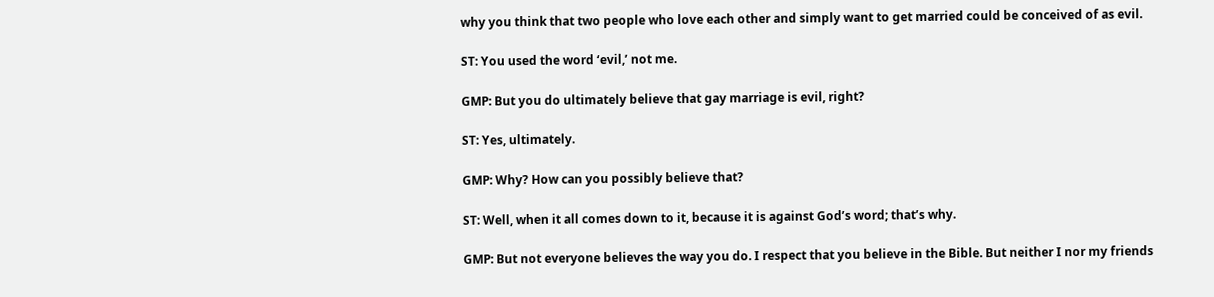why you think that two people who love each other and simply want to get married could be conceived of as evil.

ST: You used the word ‘evil,’ not me.

GMP: But you do ultimately believe that gay marriage is evil, right?

ST: Yes, ultimately.

GMP: Why? How can you possibly believe that?

ST: Well, when it all comes down to it, because it is against God’s word; that’s why.

GMP: But not everyone believes the way you do. I respect that you believe in the Bible. But neither I nor my friends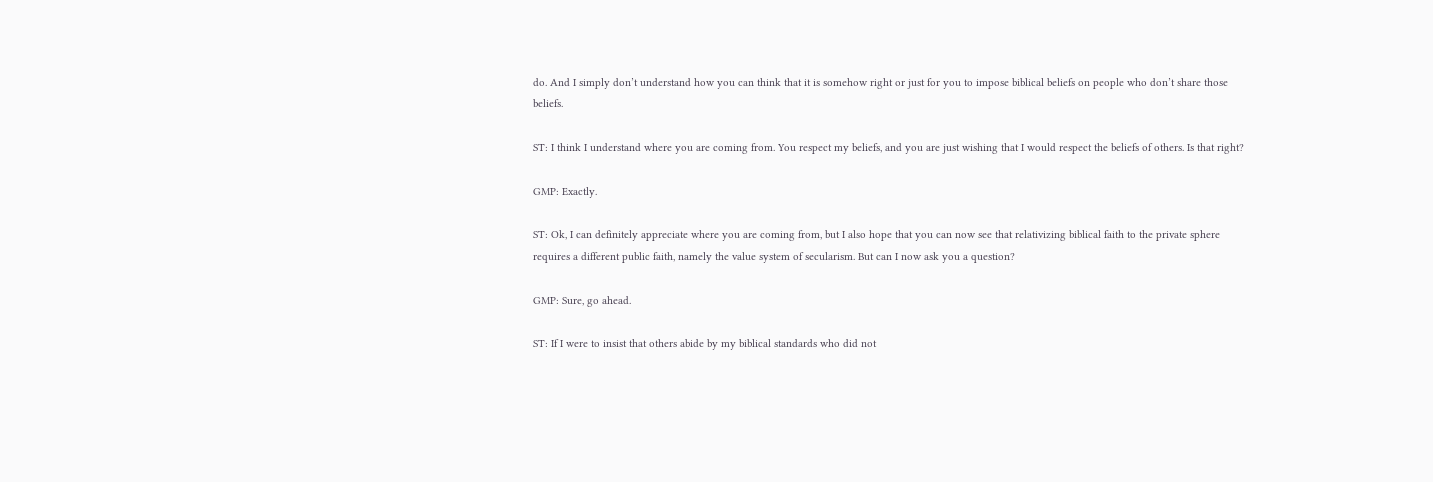do. And I simply don’t understand how you can think that it is somehow right or just for you to impose biblical beliefs on people who don’t share those beliefs.

ST: I think I understand where you are coming from. You respect my beliefs, and you are just wishing that I would respect the beliefs of others. Is that right?

GMP: Exactly.

ST: Ok, I can definitely appreciate where you are coming from, but I also hope that you can now see that relativizing biblical faith to the private sphere requires a different public faith, namely the value system of secularism. But can I now ask you a question?

GMP: Sure, go ahead.

ST: If I were to insist that others abide by my biblical standards who did not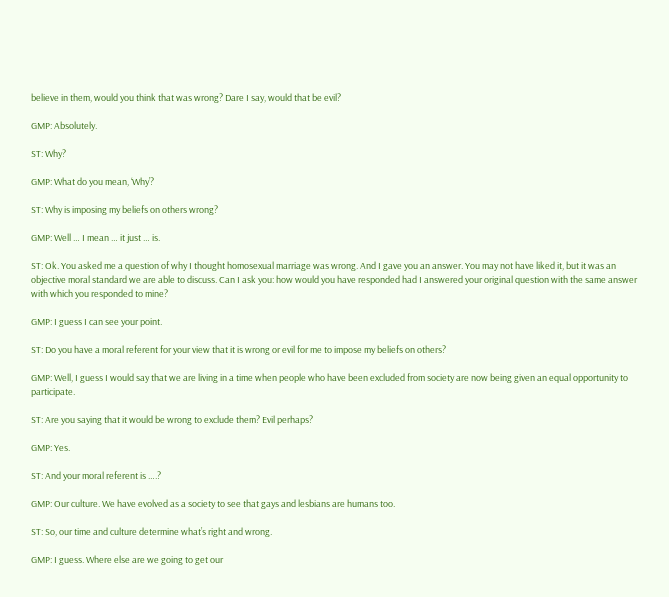believe in them, would you think that was wrong? Dare I say, would that be evil?

GMP: Absolutely.

ST: Why?

GMP: What do you mean, ‘Why’?

ST: Why is imposing my beliefs on others wrong?

GMP: Well … I mean … it just … is.

ST: Ok. You asked me a question of why I thought homosexual marriage was wrong. And I gave you an answer. You may not have liked it, but it was an objective moral standard we are able to discuss. Can I ask you: how would you have responded had I answered your original question with the same answer with which you responded to mine?

GMP: I guess I can see your point.

ST: Do you have a moral referent for your view that it is wrong or evil for me to impose my beliefs on others?

GMP: Well, I guess I would say that we are living in a time when people who have been excluded from society are now being given an equal opportunity to participate.

ST: Are you saying that it would be wrong to exclude them? Evil perhaps?

GMP: Yes.

ST: And your moral referent is ….?

GMP: Our culture. We have evolved as a society to see that gays and lesbians are humans too.

ST: So, our time and culture determine what’s right and wrong.

GMP: I guess. Where else are we going to get our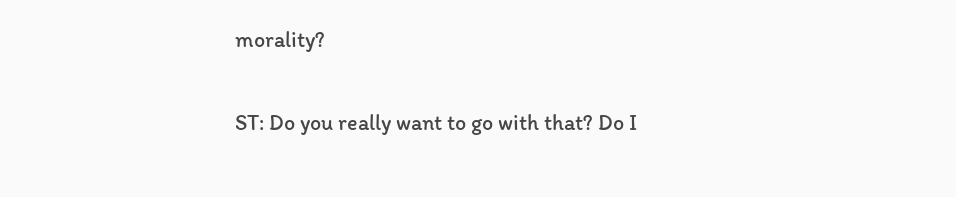morality?

ST: Do you really want to go with that? Do I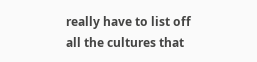really have to list off all the cultures that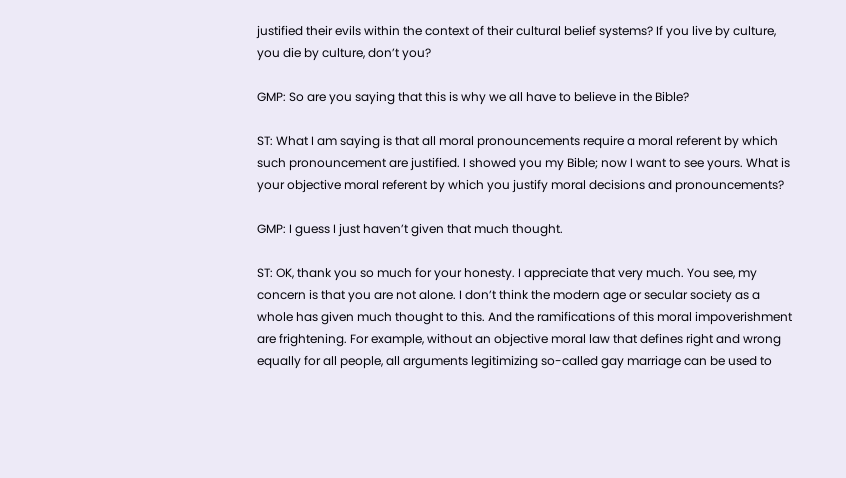justified their evils within the context of their cultural belief systems? If you live by culture, you die by culture, don’t you?

GMP: So are you saying that this is why we all have to believe in the Bible?

ST: What I am saying is that all moral pronouncements require a moral referent by which such pronouncement are justified. I showed you my Bible; now I want to see yours. What is your objective moral referent by which you justify moral decisions and pronouncements?

GMP: I guess I just haven’t given that much thought.

ST: OK, thank you so much for your honesty. I appreciate that very much. You see, my concern is that you are not alone. I don’t think the modern age or secular society as a whole has given much thought to this. And the ramifications of this moral impoverishment are frightening. For example, without an objective moral law that defines right and wrong equally for all people, all arguments legitimizing so-called gay marriage can be used to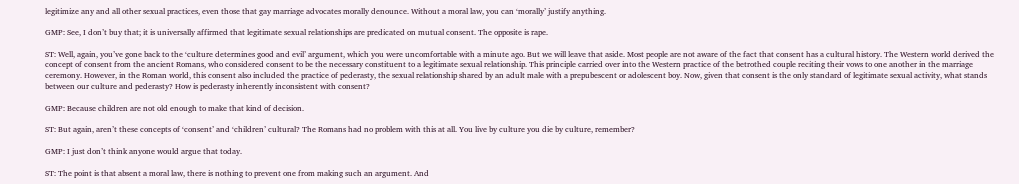legitimize any and all other sexual practices, even those that gay marriage advocates morally denounce. Without a moral law, you can ‘morally’ justify anything.

GMP: See, I don’t buy that; it is universally affirmed that legitimate sexual relationships are predicated on mutual consent. The opposite is rape.

ST: Well, again, you’ve gone back to the ‘culture determines good and evil’ argument, which you were uncomfortable with a minute ago. But we will leave that aside. Most people are not aware of the fact that consent has a cultural history. The Western world derived the concept of consent from the ancient Romans, who considered consent to be the necessary constituent to a legitimate sexual relationship. This principle carried over into the Western practice of the betrothed couple reciting their vows to one another in the marriage ceremony. However, in the Roman world, this consent also included the practice of pederasty, the sexual relationship shared by an adult male with a prepubescent or adolescent boy. Now, given that consent is the only standard of legitimate sexual activity, what stands between our culture and pederasty? How is pederasty inherently inconsistent with consent?

GMP: Because children are not old enough to make that kind of decision.

ST: But again, aren’t these concepts of ‘consent’ and ‘children’ cultural? The Romans had no problem with this at all. You live by culture you die by culture, remember?

GMP: I just don’t think anyone would argue that today.

ST: The point is that absent a moral law, there is nothing to prevent one from making such an argument. And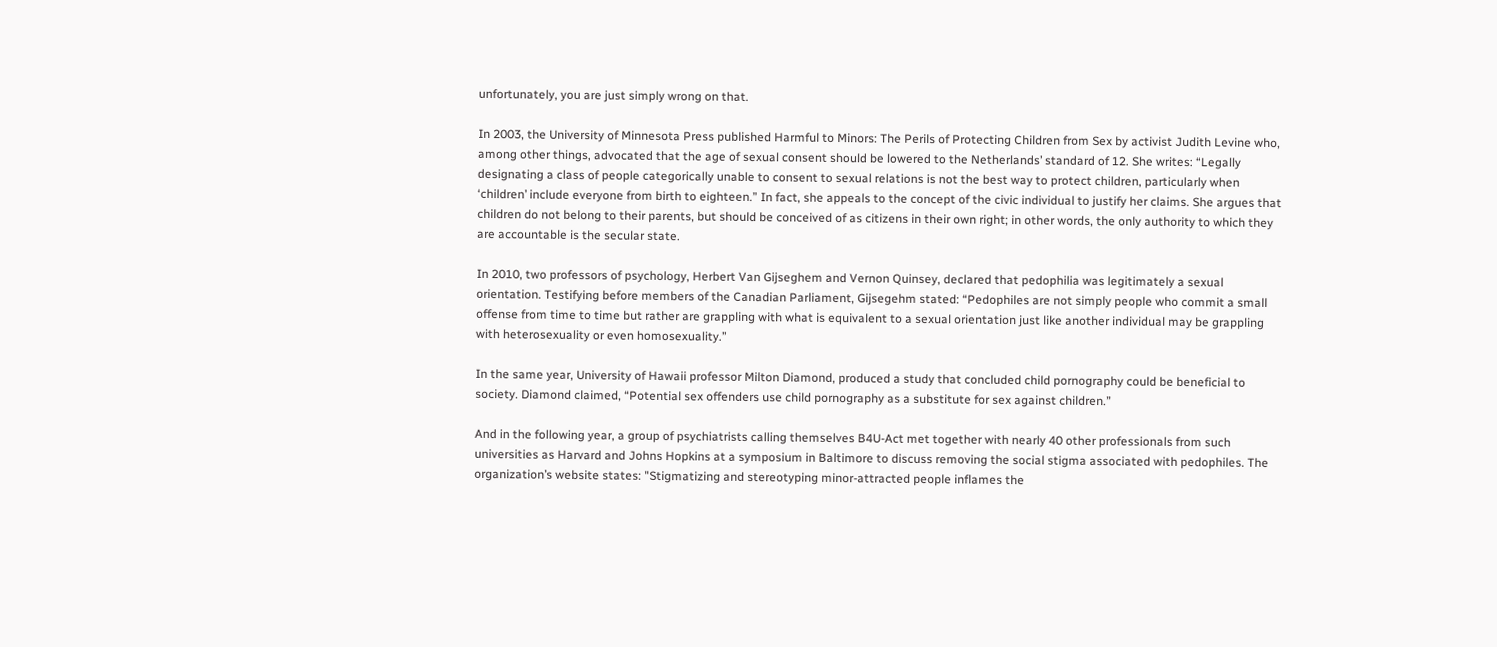unfortunately, you are just simply wrong on that.

In 2003, the University of Minnesota Press published Harmful to Minors: The Perils of Protecting Children from Sex by activist Judith Levine who, among other things, advocated that the age of sexual consent should be lowered to the Netherlands’ standard of 12. She writes: “Legally designating a class of people categorically unable to consent to sexual relations is not the best way to protect children, particularly when ‘children’ include everyone from birth to eighteen.” In fact, she appeals to the concept of the civic individual to justify her claims. She argues that children do not belong to their parents, but should be conceived of as citizens in their own right; in other words, the only authority to which they are accountable is the secular state.

In 2010, two professors of psychology, Herbert Van Gijseghem and Vernon Quinsey, declared that pedophilia was legitimately a sexual orientation. Testifying before members of the Canadian Parliament, Gijsegehm stated: “Pedophiles are not simply people who commit a small offense from time to time but rather are grappling with what is equivalent to a sexual orientation just like another individual may be grappling with heterosexuality or even homosexuality.”

In the same year, University of Hawaii professor Milton Diamond, produced a study that concluded child pornography could be beneficial to society. Diamond claimed, “Potential sex offenders use child pornography as a substitute for sex against children.”

And in the following year, a group of psychiatrists calling themselves B4U-Act met together with nearly 40 other professionals from such universities as Harvard and Johns Hopkins at a symposium in Baltimore to discuss removing the social stigma associated with pedophiles. The organization’s website states: "Stigmatizing and stereotyping minor-attracted people inflames the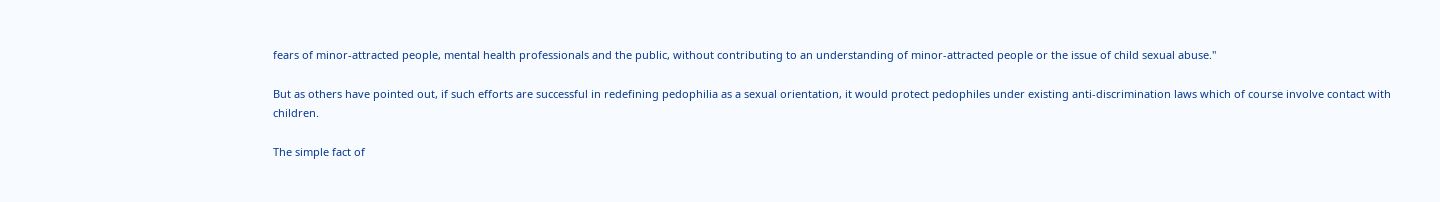fears of minor-attracted people, mental health professionals and the public, without contributing to an understanding of minor-attracted people or the issue of child sexual abuse."

But as others have pointed out, if such efforts are successful in redefining pedophilia as a sexual orientation, it would protect pedophiles under existing anti-discrimination laws which of course involve contact with children.

The simple fact of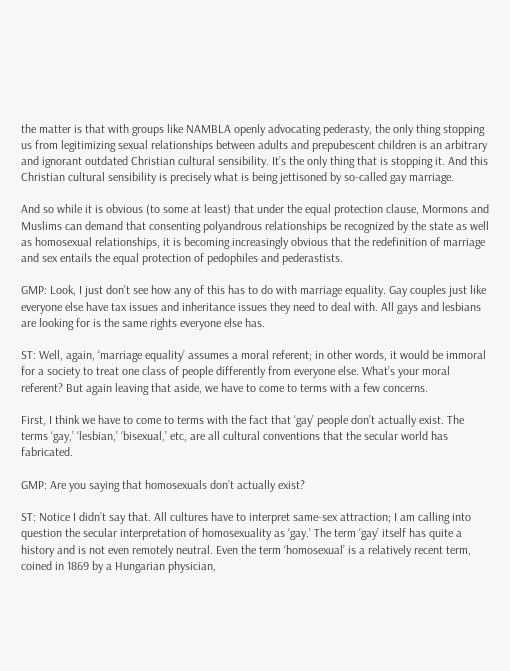the matter is that with groups like NAMBLA openly advocating pederasty, the only thing stopping us from legitimizing sexual relationships between adults and prepubescent children is an arbitrary and ignorant outdated Christian cultural sensibility. It’s the only thing that is stopping it. And this Christian cultural sensibility is precisely what is being jettisoned by so-called gay marriage.

And so while it is obvious (to some at least) that under the equal protection clause, Mormons and Muslims can demand that consenting polyandrous relationships be recognized by the state as well as homosexual relationships, it is becoming increasingly obvious that the redefinition of marriage and sex entails the equal protection of pedophiles and pederastists.

GMP: Look, I just don’t see how any of this has to do with marriage equality. Gay couples just like everyone else have tax issues and inheritance issues they need to deal with. All gays and lesbians are looking for is the same rights everyone else has.

ST: Well, again, ‘marriage equality’ assumes a moral referent; in other words, it would be immoral for a society to treat one class of people differently from everyone else. What’s your moral referent? But again leaving that aside, we have to come to terms with a few concerns.

First, I think we have to come to terms with the fact that ‘gay’ people don’t actually exist. The terms ‘gay,’ ‘lesbian,’ ‘bisexual,’ etc, are all cultural conventions that the secular world has fabricated.

GMP: Are you saying that homosexuals don’t actually exist?

ST: Notice I didn’t say that. All cultures have to interpret same-sex attraction; I am calling into question the secular interpretation of homosexuality as ‘gay.’ The term ‘gay’ itself has quite a history and is not even remotely neutral. Even the term ‘homosexual’ is a relatively recent term, coined in 1869 by a Hungarian physician,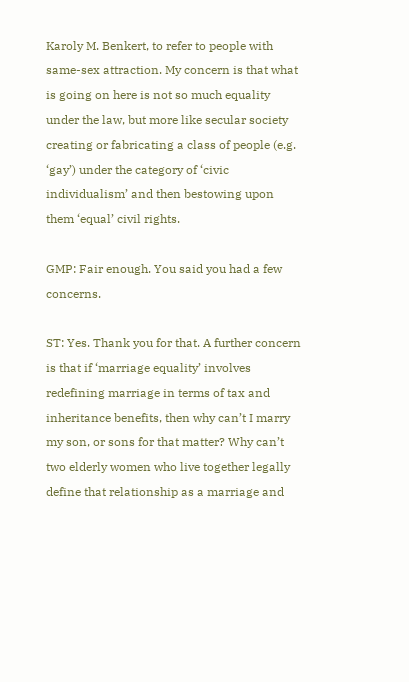Karoly M. Benkert, to refer to people with same-sex attraction. My concern is that what is going on here is not so much equality under the law, but more like secular society creating or fabricating a class of people (e.g. ‘gay’) under the category of ‘civic individualism’ and then bestowing upon them ‘equal’ civil rights.

GMP: Fair enough. You said you had a few concerns.

ST: Yes. Thank you for that. A further concern is that if ‘marriage equality’ involves redefining marriage in terms of tax and inheritance benefits, then why can’t I marry my son, or sons for that matter? Why can’t two elderly women who live together legally define that relationship as a marriage and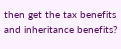then get the tax benefits and inheritance benefits?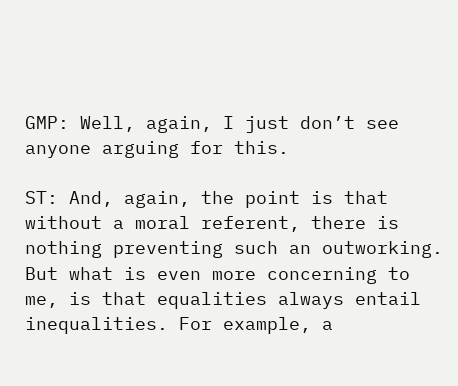GMP: Well, again, I just don’t see anyone arguing for this.

ST: And, again, the point is that without a moral referent, there is nothing preventing such an outworking. But what is even more concerning to me, is that equalities always entail inequalities. For example, a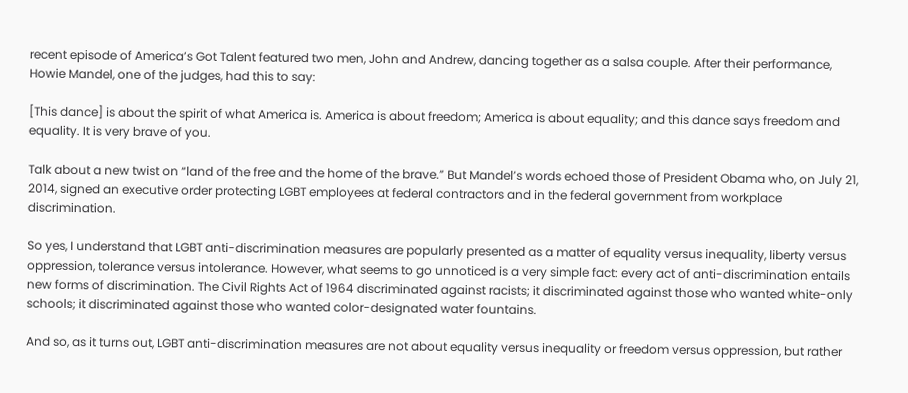recent episode of America’s Got Talent featured two men, John and Andrew, dancing together as a salsa couple. After their performance, Howie Mandel, one of the judges, had this to say:

[This dance] is about the spirit of what America is. America is about freedom; America is about equality; and this dance says freedom and equality. It is very brave of you.

Talk about a new twist on “land of the free and the home of the brave.” But Mandel’s words echoed those of President Obama who, on July 21, 2014, signed an executive order protecting LGBT employees at federal contractors and in the federal government from workplace discrimination.

So yes, I understand that LGBT anti-discrimination measures are popularly presented as a matter of equality versus inequality, liberty versus oppression, tolerance versus intolerance. However, what seems to go unnoticed is a very simple fact: every act of anti-discrimination entails new forms of discrimination. The Civil Rights Act of 1964 discriminated against racists; it discriminated against those who wanted white-only schools; it discriminated against those who wanted color-designated water fountains.

And so, as it turns out, LGBT anti-discrimination measures are not about equality versus inequality or freedom versus oppression, but rather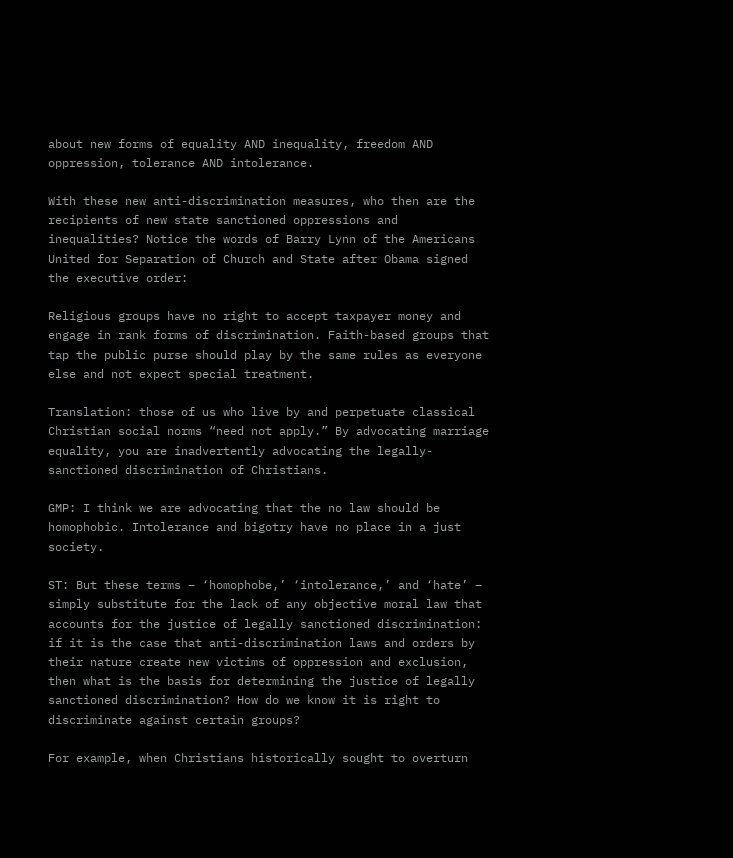about new forms of equality AND inequality, freedom AND oppression, tolerance AND intolerance.

With these new anti-discrimination measures, who then are the recipients of new state sanctioned oppressions and inequalities? Notice the words of Barry Lynn of the Americans United for Separation of Church and State after Obama signed the executive order:

Religious groups have no right to accept taxpayer money and engage in rank forms of discrimination. Faith-based groups that tap the public purse should play by the same rules as everyone else and not expect special treatment.

Translation: those of us who live by and perpetuate classical Christian social norms “need not apply.” By advocating marriage equality, you are inadvertently advocating the legally-sanctioned discrimination of Christians.

GMP: I think we are advocating that the no law should be homophobic. Intolerance and bigotry have no place in a just society.

ST: But these terms – ‘homophobe,’ ‘intolerance,’ and ‘hate’ – simply substitute for the lack of any objective moral law that accounts for the justice of legally sanctioned discrimination: if it is the case that anti-discrimination laws and orders by their nature create new victims of oppression and exclusion, then what is the basis for determining the justice of legally sanctioned discrimination? How do we know it is right to discriminate against certain groups?

For example, when Christians historically sought to overturn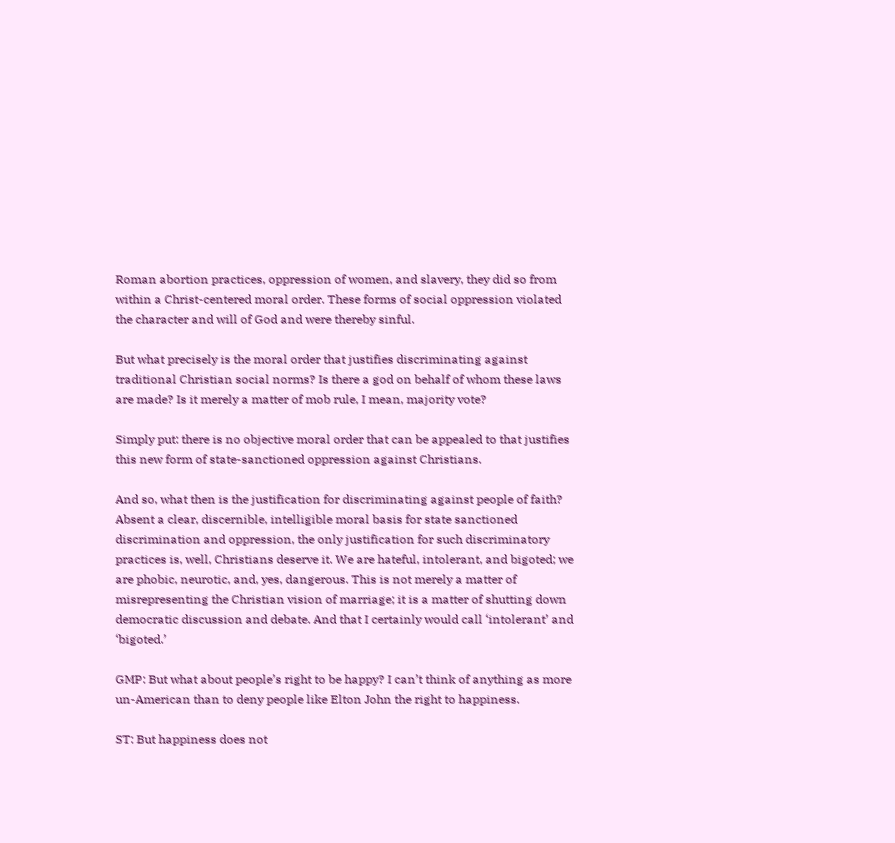Roman abortion practices, oppression of women, and slavery, they did so from within a Christ-centered moral order. These forms of social oppression violated the character and will of God and were thereby sinful.

But what precisely is the moral order that justifies discriminating against traditional Christian social norms? Is there a god on behalf of whom these laws are made? Is it merely a matter of mob rule, I mean, majority vote?

Simply put: there is no objective moral order that can be appealed to that justifies this new form of state-sanctioned oppression against Christians.

And so, what then is the justification for discriminating against people of faith? Absent a clear, discernible, intelligible moral basis for state sanctioned discrimination and oppression, the only justification for such discriminatory practices is, well, Christians deserve it. We are hateful, intolerant, and bigoted; we are phobic, neurotic, and, yes, dangerous. This is not merely a matter of misrepresenting the Christian vision of marriage; it is a matter of shutting down democratic discussion and debate. And that I certainly would call ‘intolerant’ and ‘bigoted.’

GMP: But what about people’s right to be happy? I can’t think of anything as more un-American than to deny people like Elton John the right to happiness.

ST: But happiness does not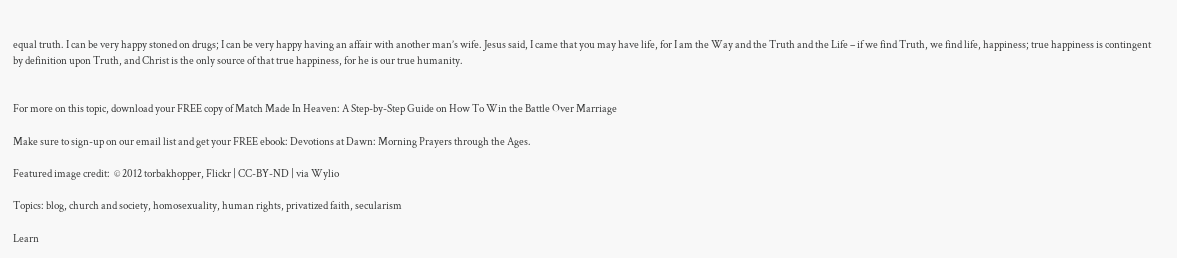equal truth. I can be very happy stoned on drugs; I can be very happy having an affair with another man’s wife. Jesus said, I came that you may have life, for I am the Way and the Truth and the Life – if we find Truth, we find life, happiness; true happiness is contingent by definition upon Truth, and Christ is the only source of that true happiness, for he is our true humanity.


For more on this topic, download your FREE copy of Match Made In Heaven: A Step-by-Step Guide on How To Win the Battle Over Marriage

Make sure to sign-up on our email list and get your FREE ebook: Devotions at Dawn: Morning Prayers through the Ages.

Featured image credit:  © 2012 torbakhopper, Flickr | CC-BY-ND | via Wylio

Topics: blog, church and society, homosexuality, human rights, privatized faith, secularism

Learn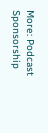More: Podcast Sponsorship